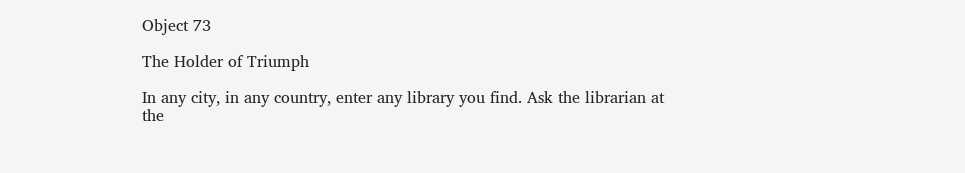Object 73

The Holder of Triumph

In any city, in any country, enter any library you find. Ask the librarian at the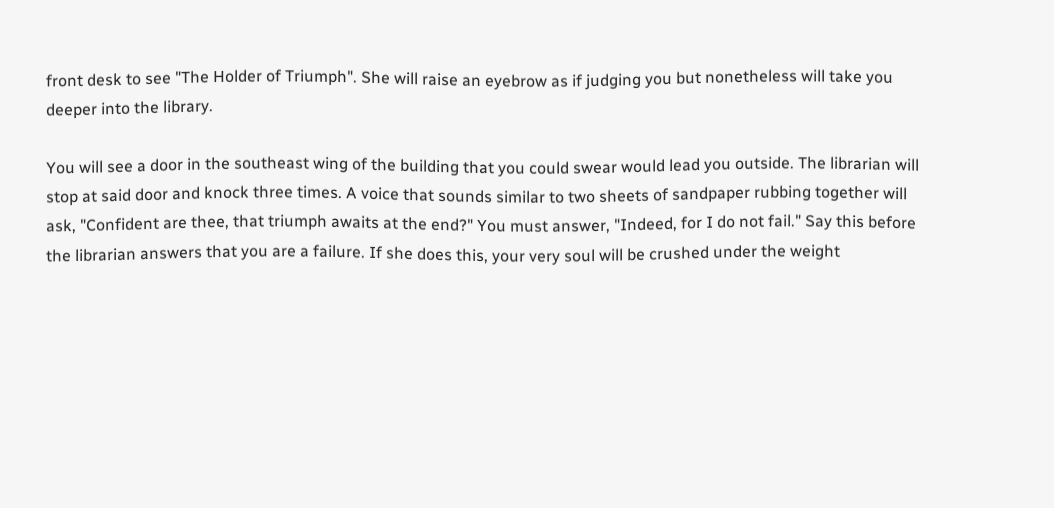front desk to see "The Holder of Triumph". She will raise an eyebrow as if judging you but nonetheless will take you deeper into the library.

You will see a door in the southeast wing of the building that you could swear would lead you outside. The librarian will stop at said door and knock three times. A voice that sounds similar to two sheets of sandpaper rubbing together will ask, "Confident are thee, that triumph awaits at the end?" You must answer, "Indeed, for I do not fail." Say this before the librarian answers that you are a failure. If she does this, your very soul will be crushed under the weight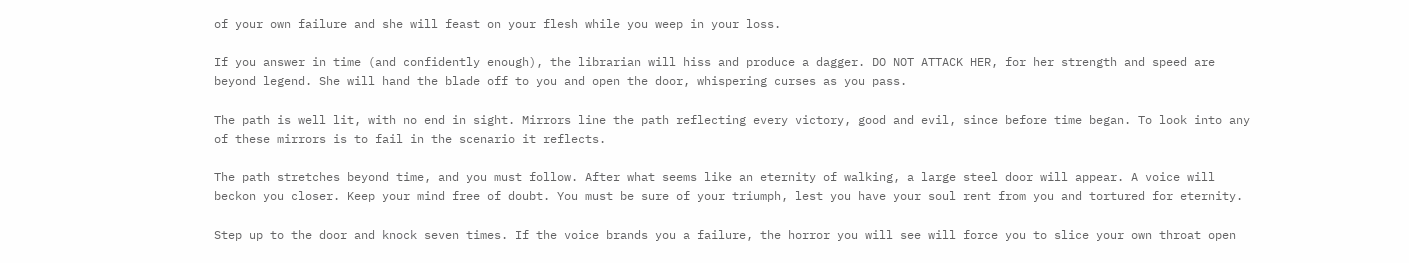of your own failure and she will feast on your flesh while you weep in your loss.

If you answer in time (and confidently enough), the librarian will hiss and produce a dagger. DO NOT ATTACK HER, for her strength and speed are beyond legend. She will hand the blade off to you and open the door, whispering curses as you pass.

The path is well lit, with no end in sight. Mirrors line the path reflecting every victory, good and evil, since before time began. To look into any of these mirrors is to fail in the scenario it reflects.

The path stretches beyond time, and you must follow. After what seems like an eternity of walking, a large steel door will appear. A voice will beckon you closer. Keep your mind free of doubt. You must be sure of your triumph, lest you have your soul rent from you and tortured for eternity.

Step up to the door and knock seven times. If the voice brands you a failure, the horror you will see will force you to slice your own throat open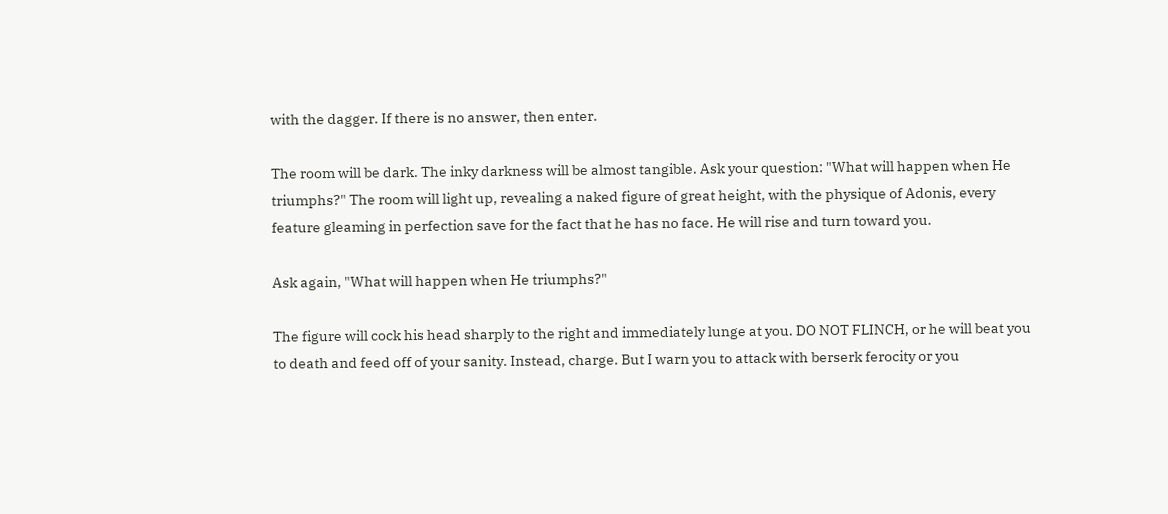with the dagger. If there is no answer, then enter.

The room will be dark. The inky darkness will be almost tangible. Ask your question: "What will happen when He triumphs?" The room will light up, revealing a naked figure of great height, with the physique of Adonis, every feature gleaming in perfection save for the fact that he has no face. He will rise and turn toward you.

Ask again, "What will happen when He triumphs?"

The figure will cock his head sharply to the right and immediately lunge at you. DO NOT FLINCH, or he will beat you to death and feed off of your sanity. Instead, charge. But I warn you to attack with berserk ferocity or you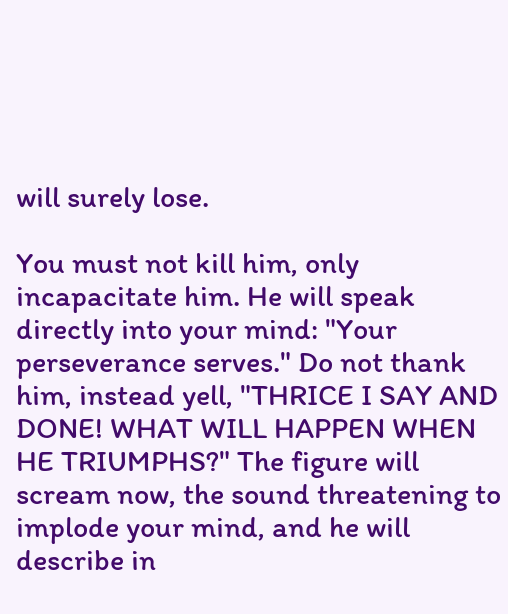will surely lose.

You must not kill him, only incapacitate him. He will speak directly into your mind: "Your perseverance serves." Do not thank him, instead yell, "THRICE I SAY AND DONE! WHAT WILL HAPPEN WHEN HE TRIUMPHS?" The figure will scream now, the sound threatening to implode your mind, and he will describe in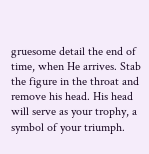gruesome detail the end of time, when He arrives. Stab the figure in the throat and remove his head. His head will serve as your trophy, a symbol of your triumph.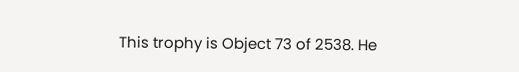This trophy is Object 73 of 2538. He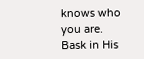knows who you are. Bask in His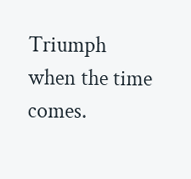Triumph when the time comes.